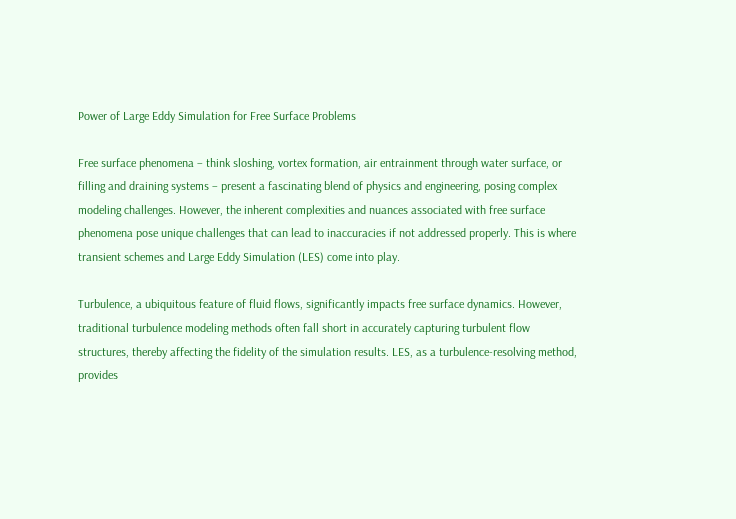Power of Large Eddy Simulation for Free Surface Problems

Free surface phenomena – think sloshing, vortex formation, air entrainment through water surface, or filling and draining systems – present a fascinating blend of physics and engineering, posing complex modeling challenges. However, the inherent complexities and nuances associated with free surface phenomena pose unique challenges that can lead to inaccuracies if not addressed properly. This is where transient schemes and Large Eddy Simulation (LES) come into play.

Turbulence, a ubiquitous feature of fluid flows, significantly impacts free surface dynamics. However, traditional turbulence modeling methods often fall short in accurately capturing turbulent flow structures, thereby affecting the fidelity of the simulation results. LES, as a turbulence-resolving method, provides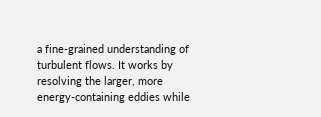a fine-grained understanding of turbulent flows. It works by resolving the larger, more energy-containing eddies while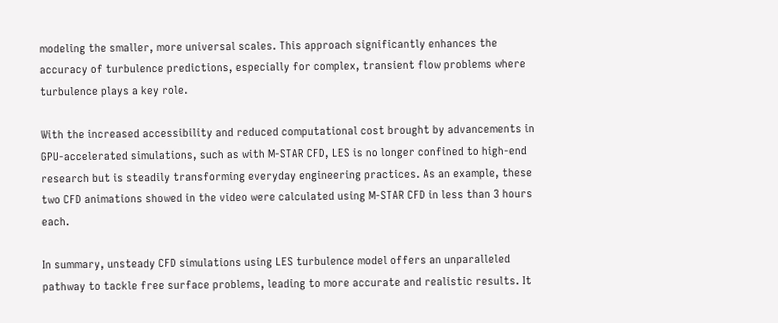modeling the smaller, more universal scales. This approach significantly enhances the accuracy of turbulence predictions, especially for complex, transient flow problems where turbulence plays a key role.

With the increased accessibility and reduced computational cost brought by advancements in GPU-accelerated simulations, such as with M-STAR CFD, LES is no longer confined to high-end research but is steadily transforming everyday engineering practices. As an example, these two CFD animations showed in the video were calculated using M-STAR CFD in less than 3 hours each.

In summary, unsteady CFD simulations using LES turbulence model offers an unparalleled pathway to tackle free surface problems, leading to more accurate and realistic results. It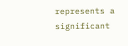represents a significant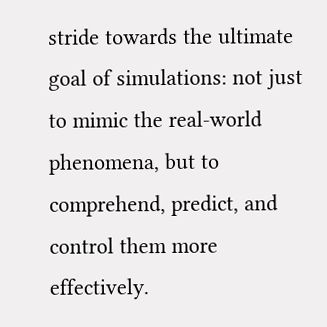stride towards the ultimate goal of simulations: not just to mimic the real-world phenomena, but to comprehend, predict, and control them more effectively.